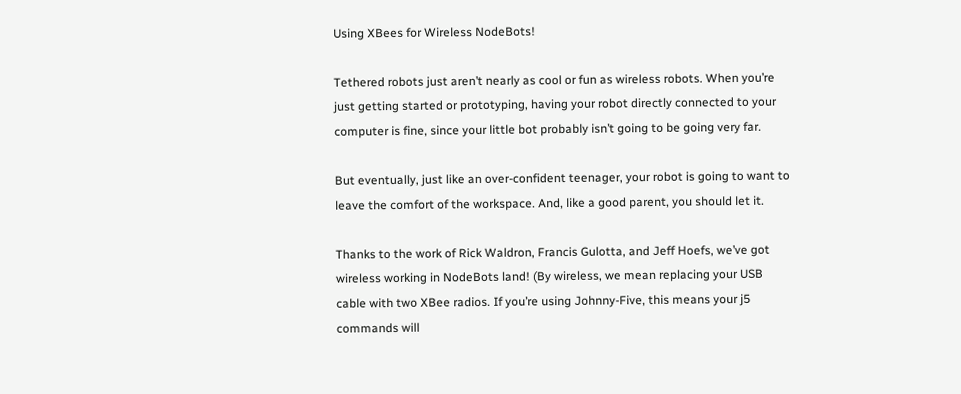Using XBees for Wireless NodeBots!

Tethered robots just aren’t nearly as cool or fun as wireless robots. When you’re just getting started or prototyping, having your robot directly connected to your computer is fine, since your little bot probably isn’t going to be going very far.

But eventually, just like an over-confident teenager, your robot is going to want to leave the comfort of the workspace. And, like a good parent, you should let it.

Thanks to the work of Rick Waldron, Francis Gulotta, and Jeff Hoefs, we’ve got wireless working in NodeBots land! (By wireless, we mean replacing your USB cable with two XBee radios. If you’re using Johnny-Five, this means your j5 commands will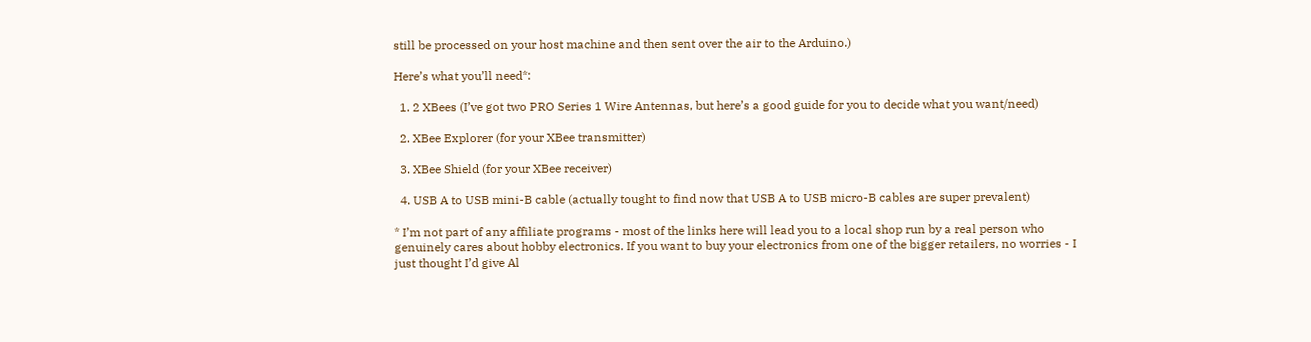still be processed on your host machine and then sent over the air to the Arduino.)

Here’s what you’ll need*:

  1. 2 XBees (I’ve got two PRO Series 1 Wire Antennas, but here’s a good guide for you to decide what you want/need)

  2. XBee Explorer (for your XBee transmitter)

  3. XBee Shield (for your XBee receiver)

  4. USB A to USB mini-B cable (actually tought to find now that USB A to USB micro-B cables are super prevalent)

* I’m not part of any affiliate programs - most of the links here will lead you to a local shop run by a real person who genuinely cares about hobby electronics. If you want to buy your electronics from one of the bigger retailers, no worries - I just thought I’d give Al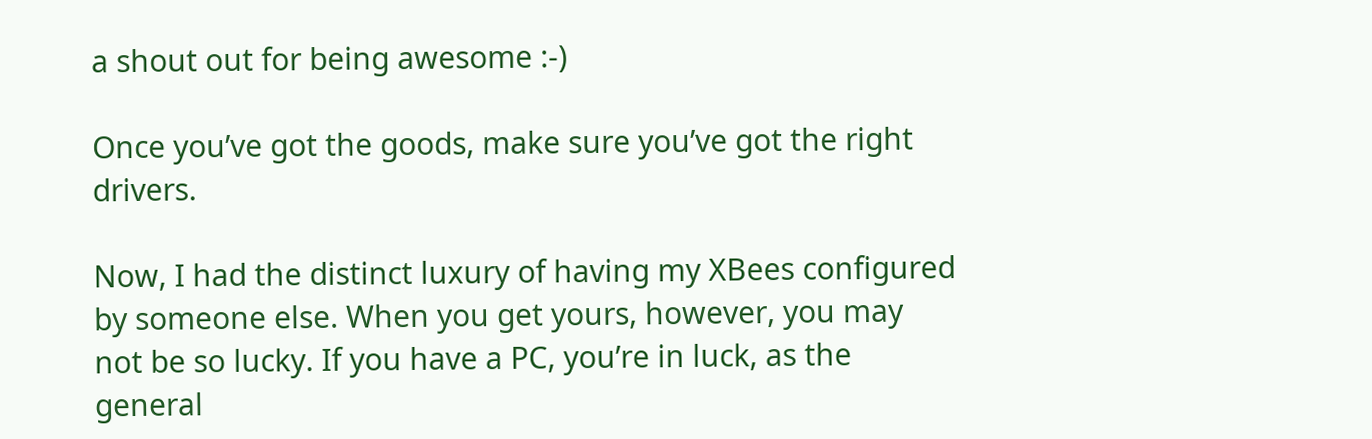a shout out for being awesome :-)

Once you’ve got the goods, make sure you’ve got the right drivers.

Now, I had the distinct luxury of having my XBees configured by someone else. When you get yours, however, you may not be so lucky. If you have a PC, you’re in luck, as the general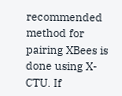recommended method for pairing XBees is done using X-CTU. If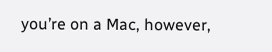you’re on a Mac, however,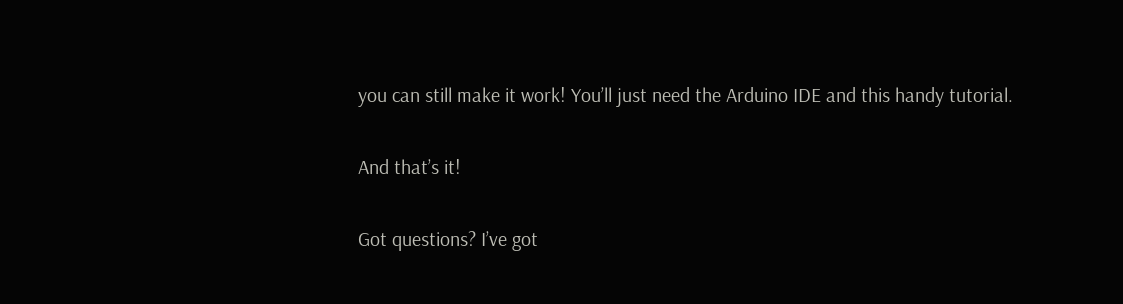you can still make it work! You’ll just need the Arduino IDE and this handy tutorial.

And that’s it!

Got questions? I’ve got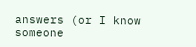answers (or I know someone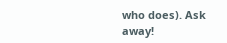who does). Ask away!